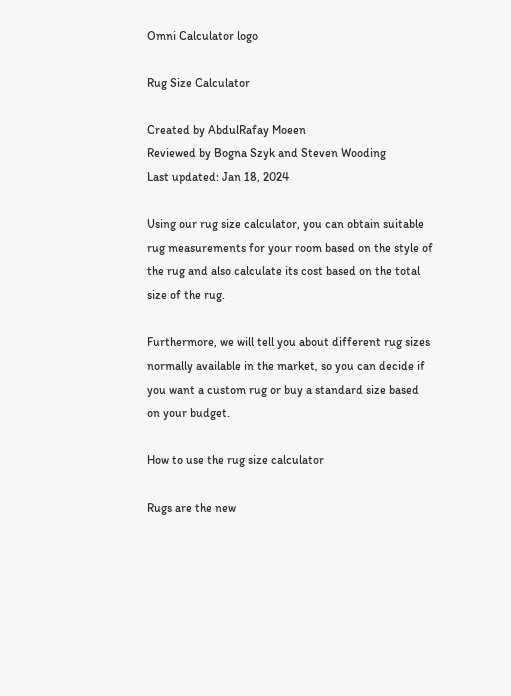Omni Calculator logo

Rug Size Calculator

Created by AbdulRafay Moeen
Reviewed by Bogna Szyk and Steven Wooding
Last updated: Jan 18, 2024

Using our rug size calculator, you can obtain suitable rug measurements for your room based on the style of the rug and also calculate its cost based on the total size of the rug.

Furthermore, we will tell you about different rug sizes normally available in the market, so you can decide if you want a custom rug or buy a standard size based on your budget.

How to use the rug size calculator

Rugs are the new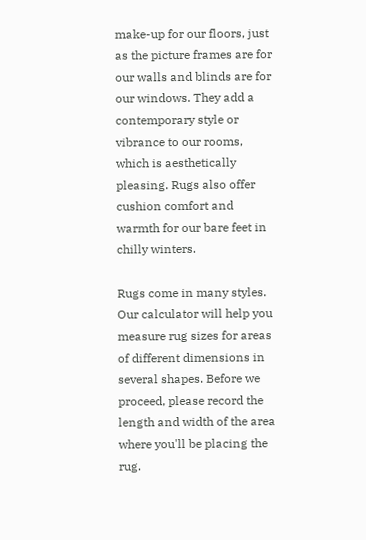make-up for our floors, just as the picture frames are for our walls and blinds are for our windows. They add a contemporary style or vibrance to our rooms, which is aesthetically pleasing. Rugs also offer cushion comfort and warmth for our bare feet in chilly winters.

Rugs come in many styles. Our calculator will help you measure rug sizes for areas of different dimensions in several shapes. Before we proceed, please record the length and width of the area where you'll be placing the rug.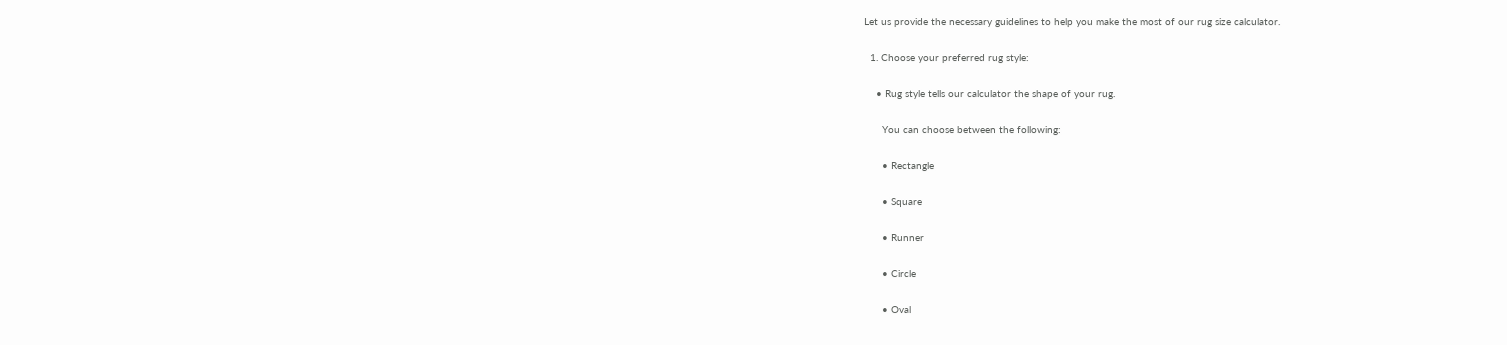Let us provide the necessary guidelines to help you make the most of our rug size calculator.

  1. Choose your preferred rug style:

    • Rug style tells our calculator the shape of your rug.

      You can choose between the following:

      • Rectangle

      • Square

      • Runner

      • Circle

      • Oval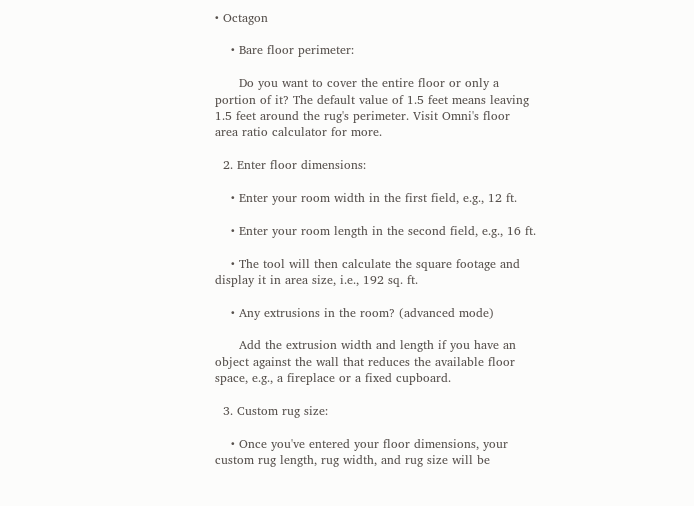• Octagon

    • Bare floor perimeter:

      Do you want to cover the entire floor or only a portion of it? The default value of 1.5 feet means leaving 1.5 feet around the rug's perimeter. Visit Omni's floor area ratio calculator for more.

  2. Enter floor dimensions:

    • Enter your room width in the first field, e.g., 12 ft.

    • Enter your room length in the second field, e.g., 16 ft.

    • The tool will then calculate the square footage and display it in area size, i.e., 192 sq. ft.

    • Any extrusions in the room? (advanced mode)

      Add the extrusion width and length if you have an object against the wall that reduces the available floor space, e.g., a fireplace or a fixed cupboard.

  3. Custom rug size:

    • Once you've entered your floor dimensions, your custom rug length, rug width, and rug size will be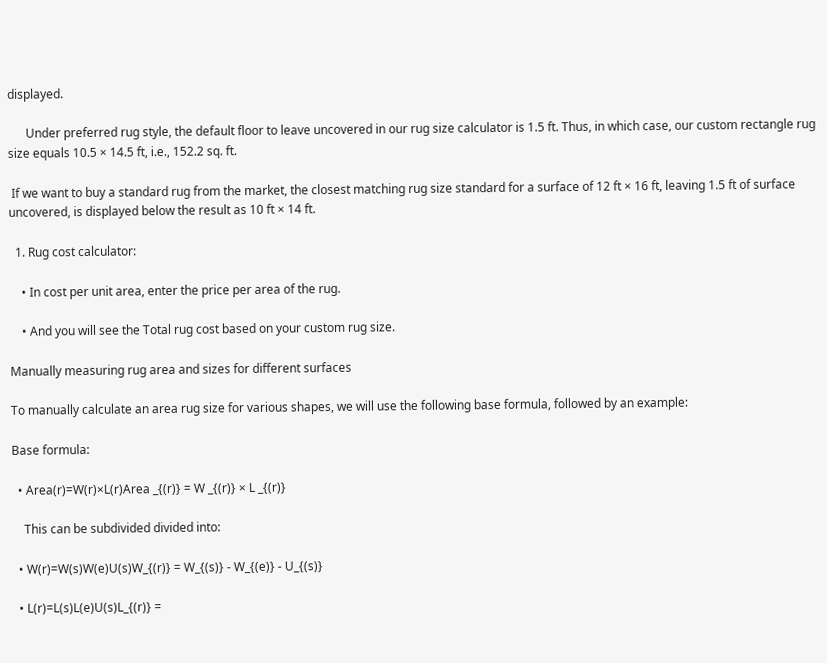displayed.

      Under preferred rug style, the default floor to leave uncovered in our rug size calculator is 1.5 ft. Thus, in which case, our custom rectangle rug size equals 10.5 × 14.5 ft, i.e., 152.2 sq. ft.

 If we want to buy a standard rug from the market, the closest matching rug size standard for a surface of 12 ft × 16 ft, leaving 1.5 ft of surface uncovered, is displayed below the result as 10 ft × 14 ft.

  1. Rug cost calculator:

    • In cost per unit area, enter the price per area of the rug.

    • And you will see the Total rug cost based on your custom rug size.

Manually measuring rug area and sizes for different surfaces

To manually calculate an area rug size for various shapes, we will use the following base formula, followed by an example:

Base formula:

  • Area(r)=W(r)×L(r)Area _{(r)} = W _{(r)} × L _{(r)}

    This can be subdivided divided into:

  • W(r)=W(s)W(e)U(s)W_{(r)} = W_{(s)} - W_{(e)} - U_{(s)}

  • L(r)=L(s)L(e)U(s)L_{(r)} =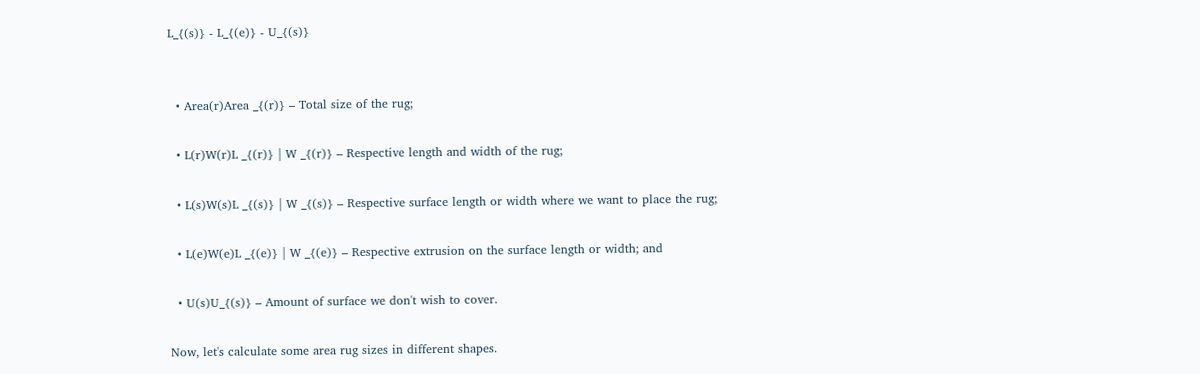L_{(s)} - L_{(e)} - U_{(s)}


  • Area(r)Area _{(r)} – Total size of the rug;

  • L(r)W(r)L _{(r)} | W _{(r)} – Respective length and width of the rug;

  • L(s)W(s)L _{(s)} | W _{(s)} – Respective surface length or width where we want to place the rug;

  • L(e)W(e)L _{(e)} | W _{(e)} – Respective extrusion on the surface length or width; and

  • U(s)U_{(s)} – Amount of surface we don't wish to cover.

Now, let's calculate some area rug sizes in different shapes.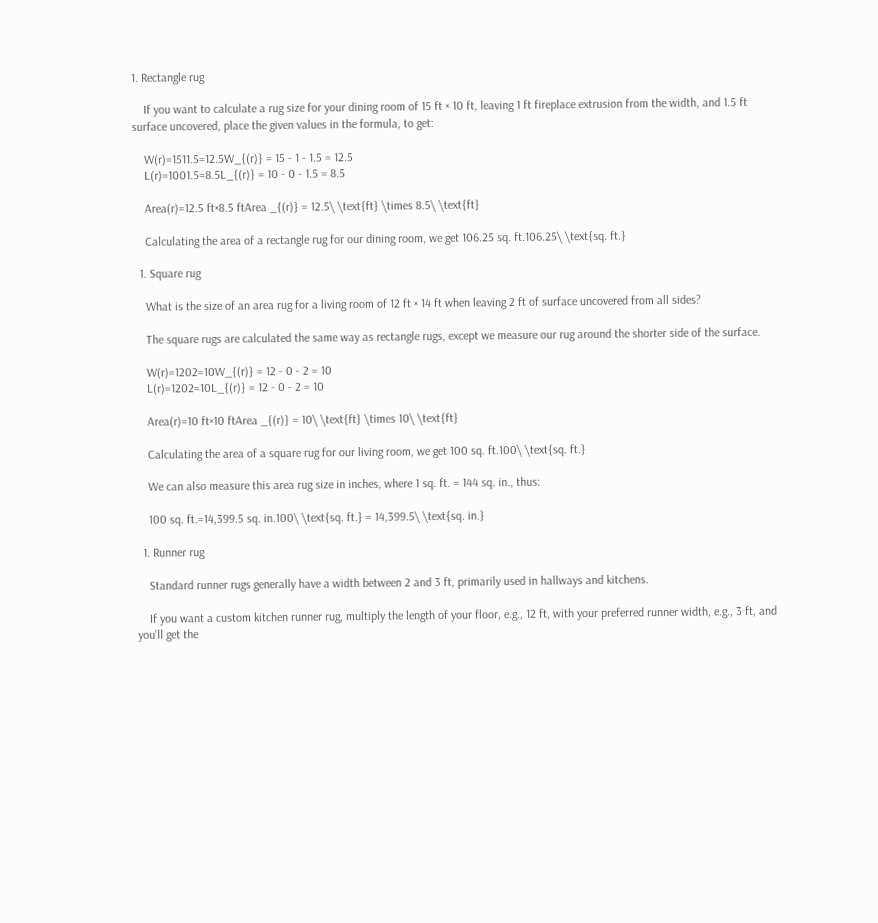1. Rectangle rug

    If you want to calculate a rug size for your dining room of 15 ft × 10 ft, leaving 1 ft fireplace extrusion from the width, and 1.5 ft surface uncovered, place the given values in the formula, to get:

    W(r)=1511.5=12.5W_{(r)} = 15 - 1 - 1.5 = 12.5
    L(r)=1001.5=8.5L_{(r)} = 10 - 0 - 1.5 = 8.5

    Area(r)=12.5 ft×8.5 ftArea _{(r)} = 12.5\ \text{ft} \times 8.5\ \text{ft}

    Calculating the area of a rectangle rug for our dining room, we get 106.25 sq. ft.106.25\ \text{sq. ft.}

  1. Square rug

    What is the size of an area rug for a living room of 12 ft × 14 ft when leaving 2 ft of surface uncovered from all sides?

    The square rugs are calculated the same way as rectangle rugs, except we measure our rug around the shorter side of the surface.

    W(r)=1202=10W_{(r)} = 12 - 0 - 2 = 10
    L(r)=1202=10L_{(r)} = 12 - 0 - 2 = 10

    Area(r)=10 ft×10 ftArea _{(r)} = 10\ \text{ft} \times 10\ \text{ft}

    Calculating the area of a square rug for our living room, we get 100 sq. ft.100\ \text{sq. ft.}

    We can also measure this area rug size in inches, where 1 sq. ft. = 144 sq. in., thus:

    100 sq. ft.=14,399.5 sq. in.100\ \text{sq. ft.} = 14,399.5\ \text{sq. in.}

  1. Runner rug

    Standard runner rugs generally have a width between 2 and 3 ft, primarily used in hallways and kitchens.

    If you want a custom kitchen runner rug, multiply the length of your floor, e.g., 12 ft, with your preferred runner width, e.g., 3 ft, and you'll get the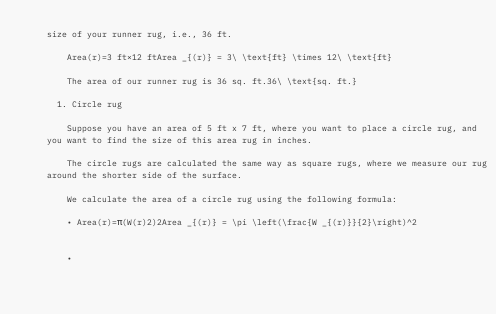size of your runner rug, i.e., 36 ft.

    Area(r)=3 ft×12 ftArea _{(r)} = 3\ \text{ft} \times 12\ \text{ft}

    The area of our runner rug is 36 sq. ft.36\ \text{sq. ft.}

  1. Circle rug

    Suppose you have an area of 5 ft x 7 ft, where you want to place a circle rug, and you want to find the size of this area rug in inches.

    The circle rugs are calculated the same way as square rugs, where we measure our rug around the shorter side of the surface.

    We calculate the area of a circle rug using the following formula:

    • Area(r)=π(W(r)2)2Area _{(r)} = \pi \left(\frac{W _{(r)}}{2}\right)^2


    •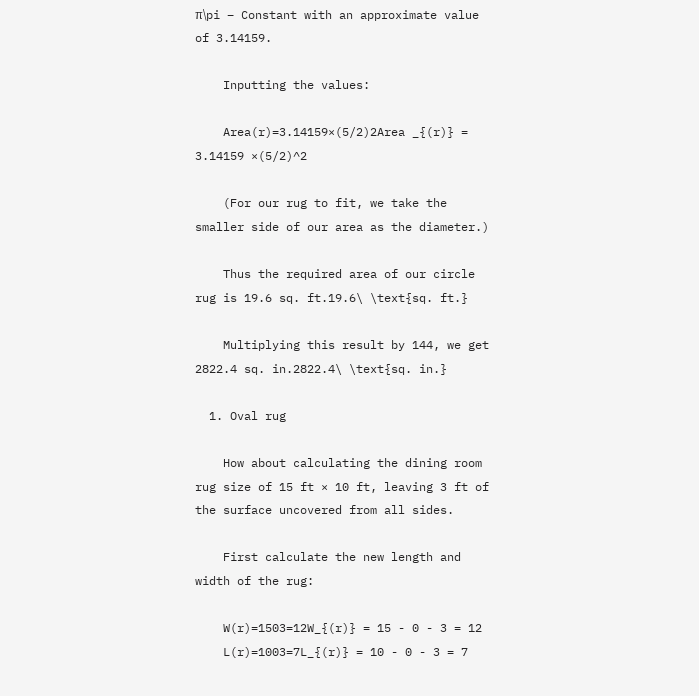π\pi – Constant with an approximate value of 3.14159.

    Inputting the values:

    Area(r)=3.14159×(5/2)2Area _{(r)} = 3.14159 ×(5/2)^2

    (For our rug to fit, we take the smaller side of our area as the diameter.)

    Thus the required area of our circle rug is 19.6 sq. ft.19.6\ \text{sq. ft.}

    Multiplying this result by 144, we get 2822.4 sq. in.2822.4\ \text{sq. in.}

  1. Oval rug

    How about calculating the dining room rug size of 15 ft × 10 ft, leaving 3 ft of the surface uncovered from all sides.

    First calculate the new length and width of the rug:

    W(r)=1503=12W_{(r)} = 15 - 0 - 3 = 12
    L(r)=1003=7L_{(r)} = 10 - 0 - 3 = 7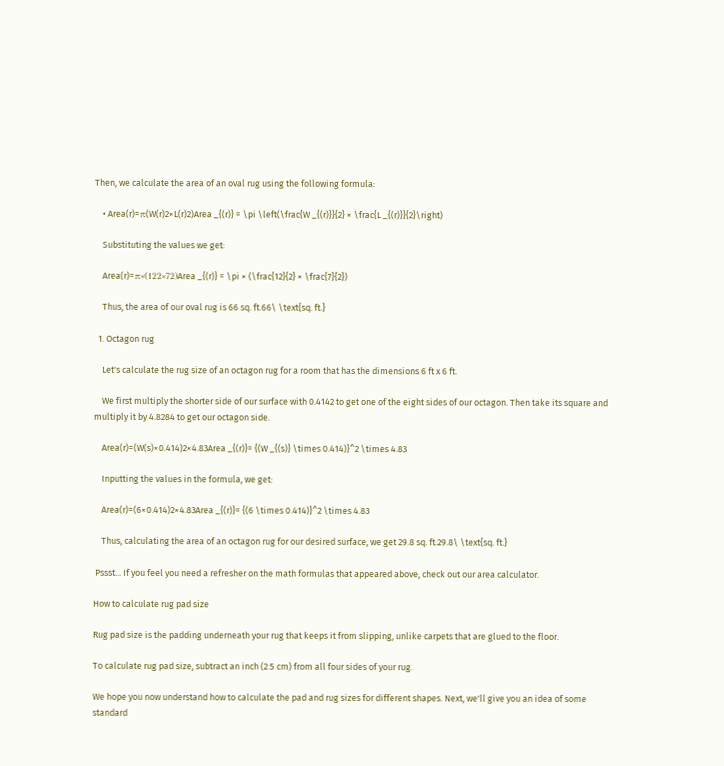Then, we calculate the area of an oval rug using the following formula:

    • Area(r)=π(W(r)2×L(r)2)Area _{(r)} = \pi \left(\frac{W _{(r)}}{2} × \frac{L _{(r)}}{2}\right)

    Substituting the values we get:

    Area(r)=π×(122×72)Area _{(r)} = \pi × (\frac{12}{2} × \frac{7}{2})

    Thus, the area of our oval rug is 66 sq. ft.66\ \text{sq. ft.}

  1. Octagon rug

    Let's calculate the rug size of an octagon rug for a room that has the dimensions 6 ft x 6 ft.

    We first multiply the shorter side of our surface with 0.4142 to get one of the eight sides of our octagon. Then take its square and multiply it by 4.8284 to get our octagon side.

    Area(r)=(W(s)×0.414)2×4.83Area _{(r)}= {(W _{(s)} \times 0.414)}^2 \times 4.83

    Inputting the values in the formula, we get:

    Area(r)=(6×0.414)2×4.83Area _{(r)}= {(6 \times 0.414)}^2 \times 4.83

    Thus, calculating the area of an octagon rug for our desired surface, we get 29.8 sq. ft.29.8\ \text{sq. ft.}

 Pssst... If you feel you need a refresher on the math formulas that appeared above, check out our area calculator.

How to calculate rug pad size

Rug pad size is the padding underneath your rug that keeps it from slipping, unlike carpets that are glued to the floor.

To calculate rug pad size, subtract an inch (2.5 cm) from all four sides of your rug.

We hope you now understand how to calculate the pad and rug sizes for different shapes. Next, we'll give you an idea of some standard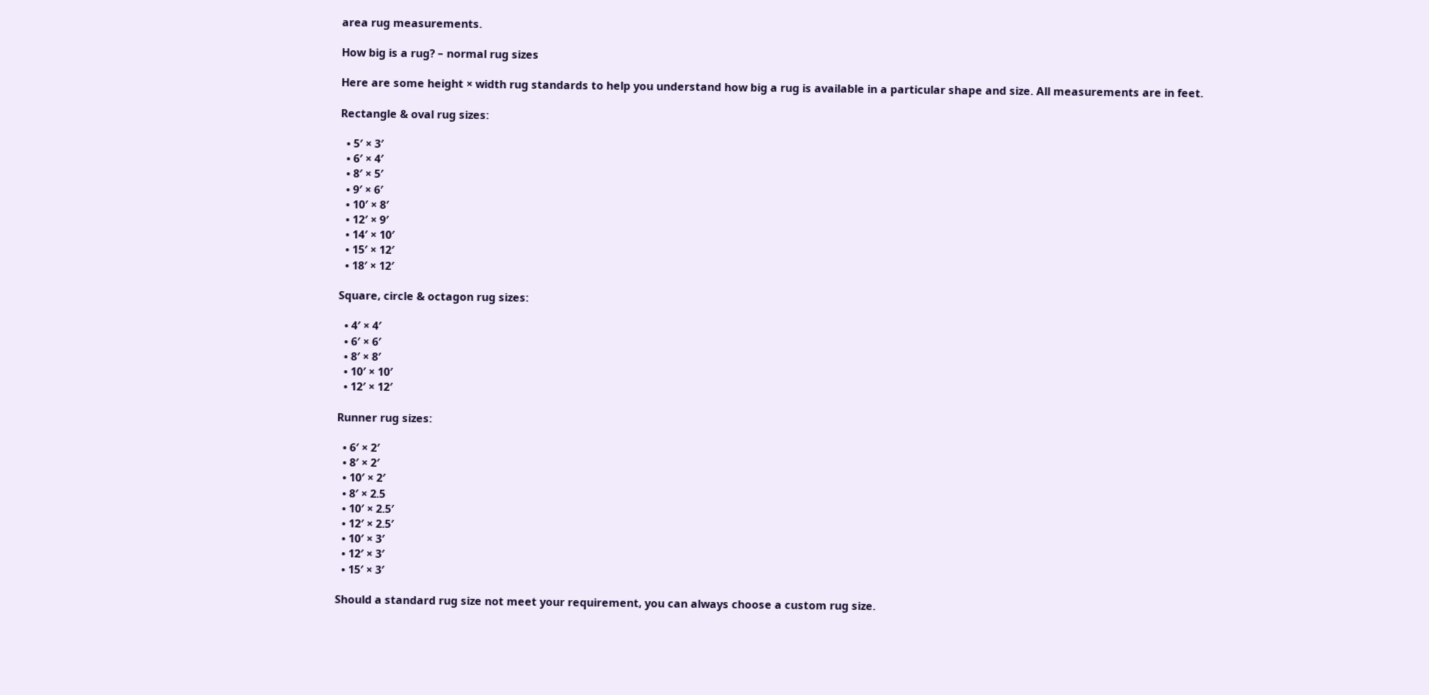area rug measurements.

How big is a rug? – normal rug sizes

Here are some height × width rug standards to help you understand how big a rug is available in a particular shape and size. All measurements are in feet.

Rectangle & oval rug sizes:

  • 5′ × 3′
  • 6′ × 4′
  • 8′ × 5′
  • 9′ × 6′
  • 10′ × 8′
  • 12′ × 9′
  • 14′ × 10′
  • 15′ × 12′
  • 18′ × 12′

Square, circle & octagon rug sizes:

  • 4′ × 4′
  • 6′ × 6′
  • 8′ × 8′
  • 10′ × 10′
  • 12′ × 12′

Runner rug sizes:

  • 6′ × 2′
  • 8′ × 2′
  • 10′ × 2′
  • 8′ × 2.5
  • 10′ × 2.5′
  • 12′ × 2.5′
  • 10′ × 3′
  • 12′ × 3′
  • 15′ × 3′

Should a standard rug size not meet your requirement, you can always choose a custom rug size.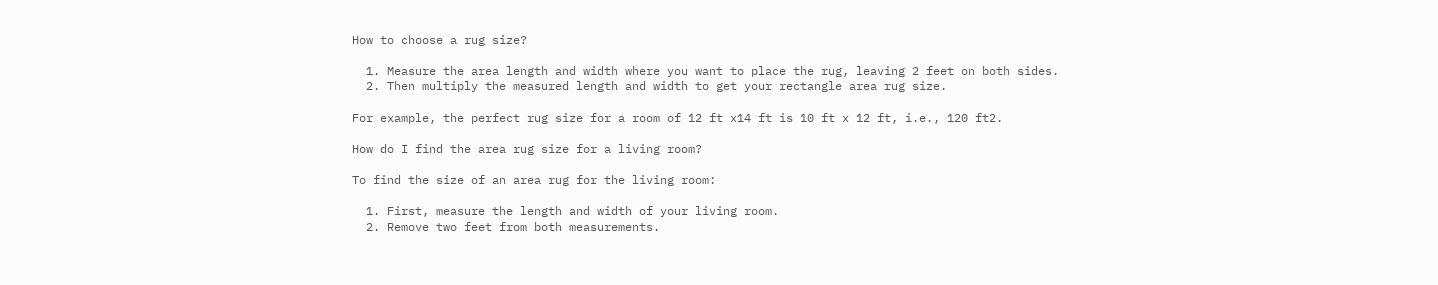How to choose a rug size?

  1. Measure the area length and width where you want to place the rug, leaving 2 feet on both sides.
  2. Then multiply the measured length and width to get your rectangle area rug size.

For example, the perfect rug size for a room of 12 ft x14 ft is 10 ft x 12 ft, i.e., 120 ft2.

How do I find the area rug size for a living room?

To find the size of an area rug for the living room:

  1. First, measure the length and width of your living room.
  2. Remove two feet from both measurements.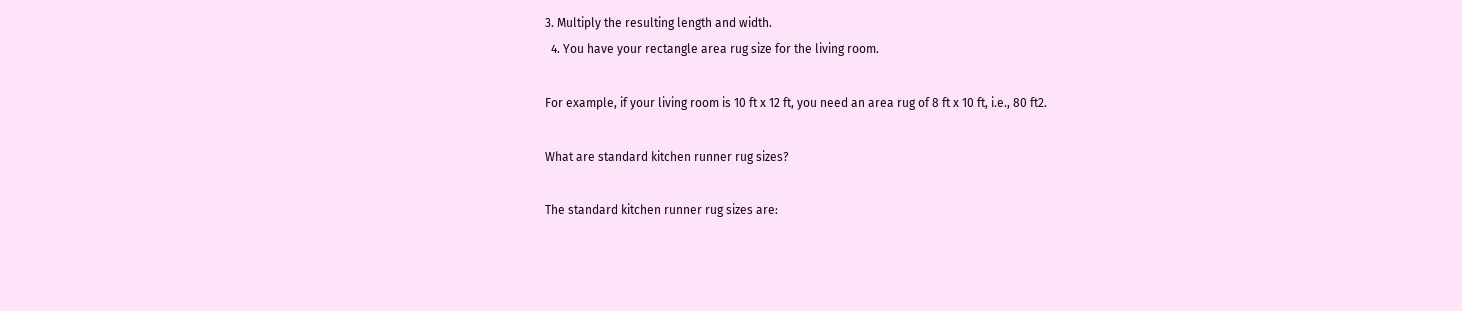3. Multiply the resulting length and width.
  4. You have your rectangle area rug size for the living room.

For example, if your living room is 10 ft x 12 ft, you need an area rug of 8 ft x 10 ft, i.e., 80 ft2.

What are standard kitchen runner rug sizes?

The standard kitchen runner rug sizes are: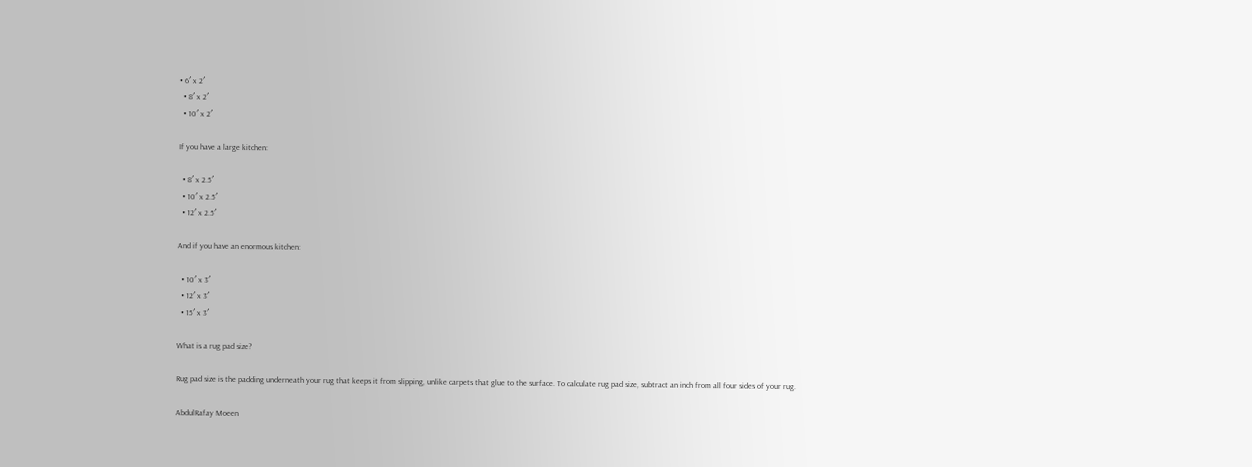• 6′ x 2′
  • 8′ x 2′
  • 10′ x 2′

If you have a large kitchen:

  • 8′ x 2.5′
  • 10′ x 2.5′
  • 12′ x 2.5′

And if you have an enormous kitchen:

  • 10′ x 3′
  • 12′ x 3′
  • 15′ x 3′

What is a rug pad size?

Rug pad size is the padding underneath your rug that keeps it from slipping, unlike carpets that glue to the surface. To calculate rug pad size, subtract an inch from all four sides of your rug.

AbdulRafay Moeen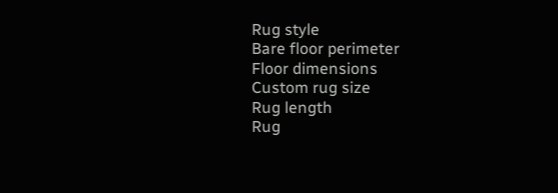Rug style
Bare floor perimeter
Floor dimensions
Custom rug size
Rug length
Rug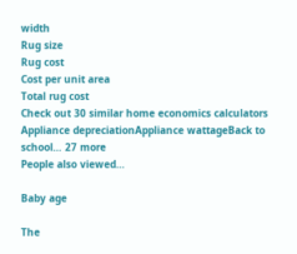width
Rug size
Rug cost
Cost per unit area
Total rug cost
Check out 30 similar home economics calculators
Appliance depreciationAppliance wattageBack to school… 27 more
People also viewed…

Baby age

The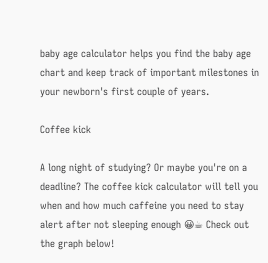baby age calculator helps you find the baby age chart and keep track of important milestones in your newborn's first couple of years.

Coffee kick

A long night of studying? Or maybe you're on a deadline? The coffee kick calculator will tell you when and how much caffeine you need to stay alert after not sleeping enough 😀☕ Check out the graph below!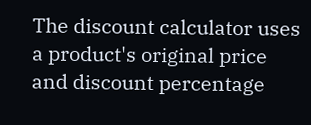The discount calculator uses a product's original price and discount percentage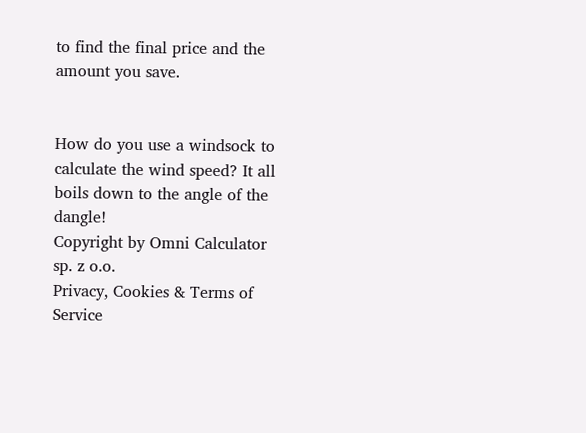to find the final price and the amount you save.


How do you use a windsock to calculate the wind speed? It all boils down to the angle of the dangle!
Copyright by Omni Calculator sp. z o.o.
Privacy, Cookies & Terms of Service